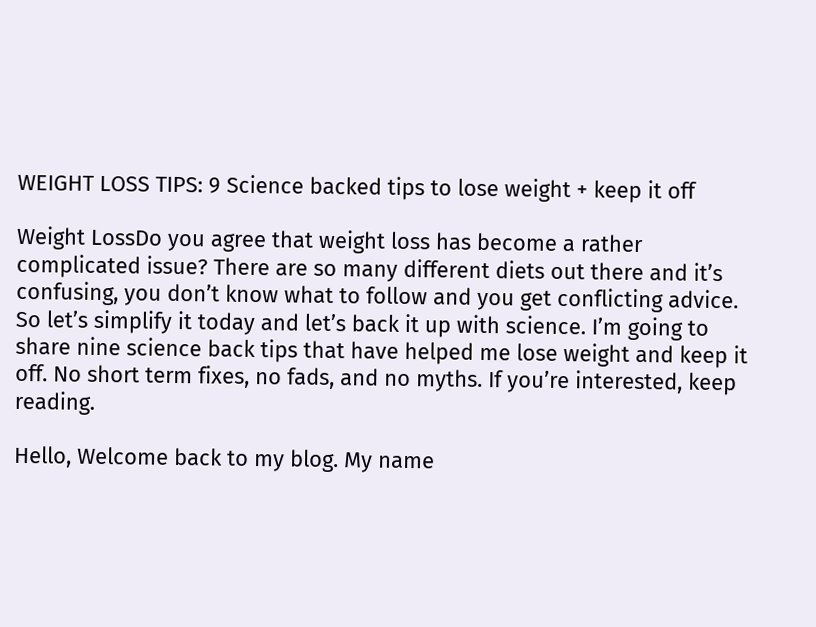WEIGHT LOSS TIPS: 9 Science backed tips to lose weight + keep it off

Weight LossDo you agree that weight loss has become a rather complicated issue? There are so many different diets out there and it’s confusing, you don’t know what to follow and you get conflicting advice. So let’s simplify it today and let’s back it up with science. I’m going to share nine science back tips that have helped me lose weight and keep it off. No short term fixes, no fads, and no myths. If you’re interested, keep reading.

Hello, Welcome back to my blog. My name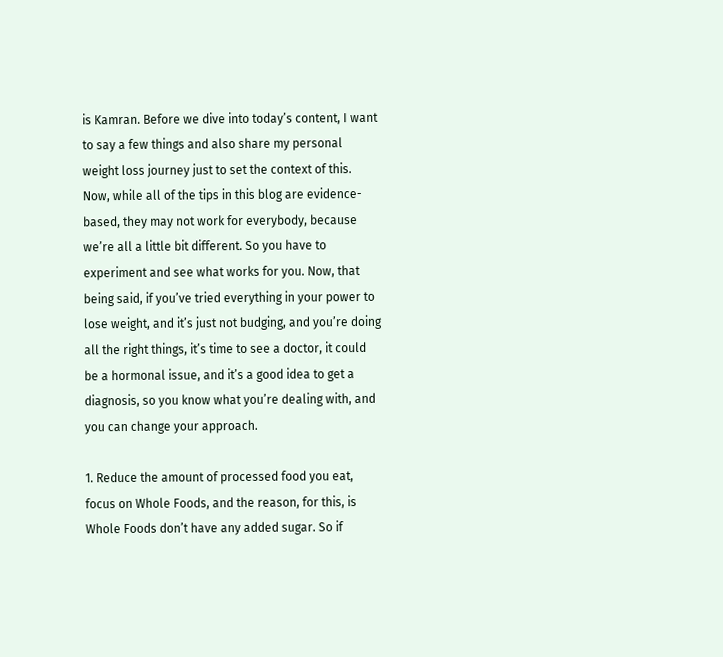is Kamran. Before we dive into today’s content, I want to say a few things and also share my personal weight loss journey just to set the context of this. Now, while all of the tips in this blog are evidence-based, they may not work for everybody, because we’re all a little bit different. So you have to experiment and see what works for you. Now, that being said, if you’ve tried everything in your power to lose weight, and it’s just not budging, and you’re doing all the right things, it’s time to see a doctor, it could be a hormonal issue, and it’s a good idea to get a diagnosis, so you know what you’re dealing with, and you can change your approach.

1. Reduce the amount of processed food you eat, focus on Whole Foods, and the reason, for this, is Whole Foods don’t have any added sugar. So if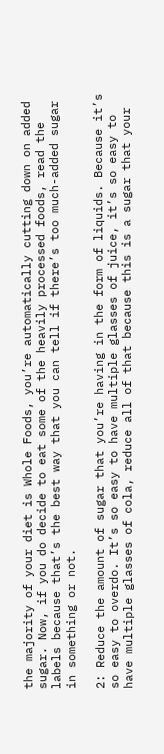the majority of your diet is Whole Foods, you’re automatically cutting down on added sugar. Now, if you do decide to eat some of the heavily processed foods, read the labels because that’s the best way that you can tell if there’s too much-added sugar in something or not.

2: Reduce the amount of sugar that you’re having in the form of liquids. Because it’s so easy to overdo. It’s so easy to have multiple glasses of juice, it’s so easy to have multiple glasses of cola, reduce all of that because this is a sugar that your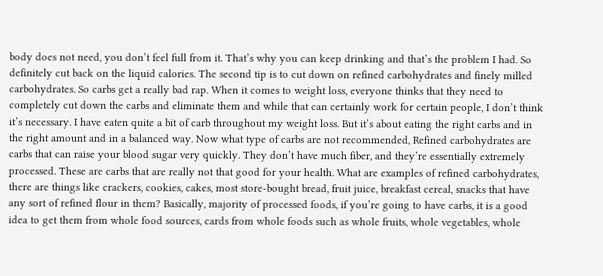body does not need, you don’t feel full from it. That’s why you can keep drinking and that’s the problem I had. So definitely cut back on the liquid calories. The second tip is to cut down on refined carbohydrates and finely milled carbohydrates. So carbs get a really bad rap. When it comes to weight loss, everyone thinks that they need to completely cut down the carbs and eliminate them and while that can certainly work for certain people, I don’t think it’s necessary. I have eaten quite a bit of carb throughout my weight loss. But it’s about eating the right carbs and in the right amount and in a balanced way. Now what type of carbs are not recommended, Refined carbohydrates are carbs that can raise your blood sugar very quickly. They don’t have much fiber, and they’re essentially extremely processed. These are carbs that are really not that good for your health. What are examples of refined carbohydrates, there are things like crackers, cookies, cakes, most store-bought bread, fruit juice, breakfast cereal, snacks that have any sort of refined flour in them? Basically, majority of processed foods, if you’re going to have carbs, it is a good idea to get them from whole food sources, cards from whole foods such as whole fruits, whole vegetables, whole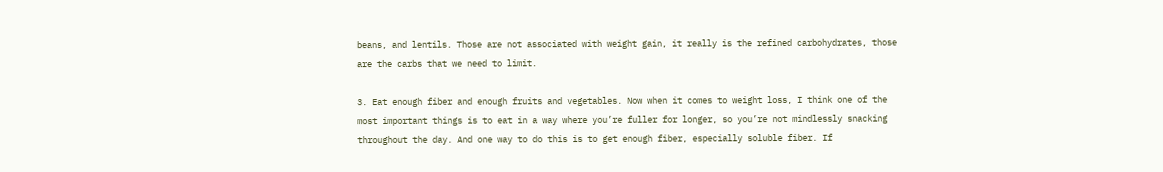beans, and lentils. Those are not associated with weight gain, it really is the refined carbohydrates, those are the carbs that we need to limit.

3. Eat enough fiber and enough fruits and vegetables. Now when it comes to weight loss, I think one of the most important things is to eat in a way where you’re fuller for longer, so you’re not mindlessly snacking throughout the day. And one way to do this is to get enough fiber, especially soluble fiber. If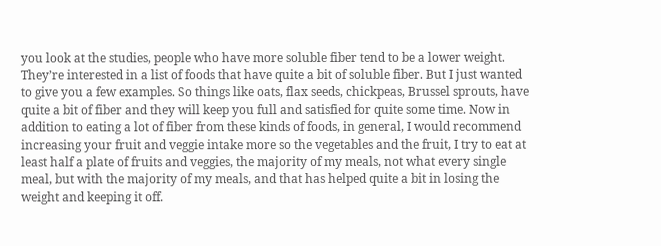you look at the studies, people who have more soluble fiber tend to be a lower weight. They’re interested in a list of foods that have quite a bit of soluble fiber. But I just wanted to give you a few examples. So things like oats, flax seeds, chickpeas, Brussel sprouts, have quite a bit of fiber and they will keep you full and satisfied for quite some time. Now in addition to eating a lot of fiber from these kinds of foods, in general, I would recommend increasing your fruit and veggie intake more so the vegetables and the fruit, I try to eat at least half a plate of fruits and veggies, the majority of my meals, not what every single meal, but with the majority of my meals, and that has helped quite a bit in losing the weight and keeping it off.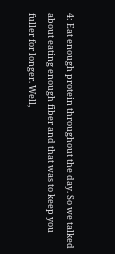4: Eat enough protein throughout the day. So we talked about eating enough fiber and that was to keep you fuller for longer. Well,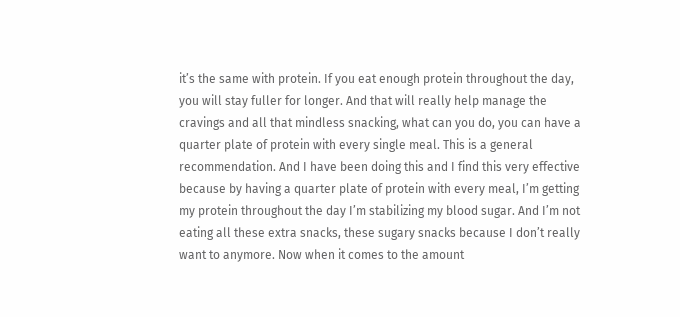it’s the same with protein. If you eat enough protein throughout the day, you will stay fuller for longer. And that will really help manage the cravings and all that mindless snacking, what can you do, you can have a quarter plate of protein with every single meal. This is a general recommendation. And I have been doing this and I find this very effective because by having a quarter plate of protein with every meal, I’m getting my protein throughout the day I’m stabilizing my blood sugar. And I’m not eating all these extra snacks, these sugary snacks because I don’t really want to anymore. Now when it comes to the amount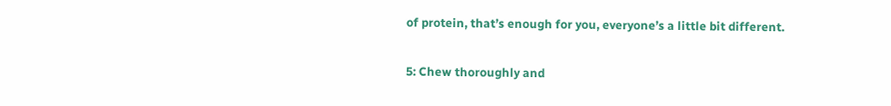of protein, that’s enough for you, everyone’s a little bit different.

5: Chew thoroughly and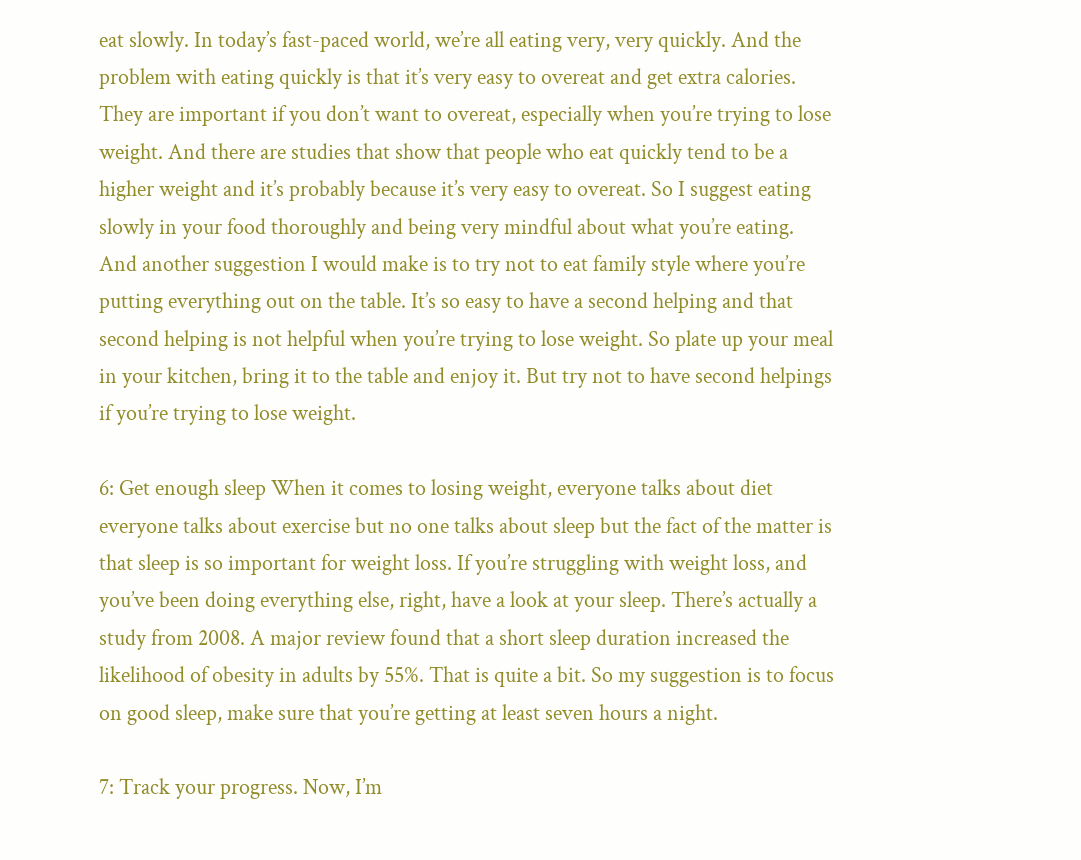eat slowly. In today’s fast-paced world, we’re all eating very, very quickly. And the problem with eating quickly is that it’s very easy to overeat and get extra calories. They are important if you don’t want to overeat, especially when you’re trying to lose weight. And there are studies that show that people who eat quickly tend to be a higher weight and it’s probably because it’s very easy to overeat. So I suggest eating slowly in your food thoroughly and being very mindful about what you’re eating.  And another suggestion I would make is to try not to eat family style where you’re putting everything out on the table. It’s so easy to have a second helping and that second helping is not helpful when you’re trying to lose weight. So plate up your meal in your kitchen, bring it to the table and enjoy it. But try not to have second helpings if you’re trying to lose weight.

6: Get enough sleep When it comes to losing weight, everyone talks about diet everyone talks about exercise but no one talks about sleep but the fact of the matter is that sleep is so important for weight loss. If you’re struggling with weight loss, and you’ve been doing everything else, right, have a look at your sleep. There’s actually a study from 2008. A major review found that a short sleep duration increased the likelihood of obesity in adults by 55%. That is quite a bit. So my suggestion is to focus on good sleep, make sure that you’re getting at least seven hours a night.

7: Track your progress. Now, I’m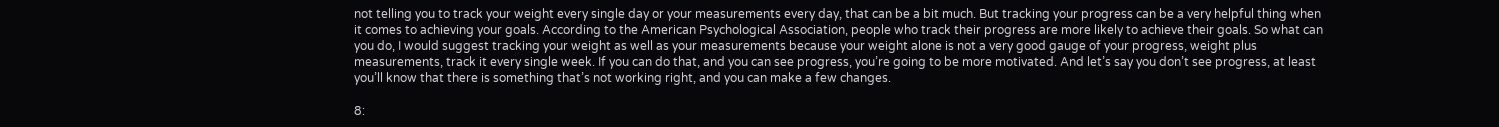not telling you to track your weight every single day or your measurements every day, that can be a bit much. But tracking your progress can be a very helpful thing when it comes to achieving your goals. According to the American Psychological Association, people who track their progress are more likely to achieve their goals. So what can you do, I would suggest tracking your weight as well as your measurements because your weight alone is not a very good gauge of your progress, weight plus measurements, track it every single week. If you can do that, and you can see progress, you’re going to be more motivated. And let’s say you don’t see progress, at least you’ll know that there is something that’s not working right, and you can make a few changes.

8: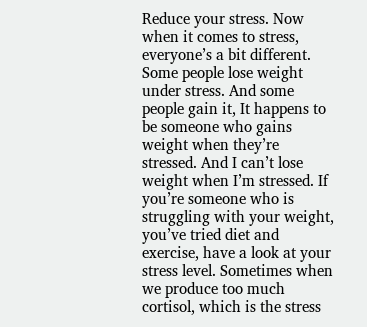Reduce your stress. Now when it comes to stress, everyone’s a bit different. Some people lose weight under stress. And some people gain it, It happens to be someone who gains weight when they’re stressed. And I can’t lose weight when I’m stressed. If you’re someone who is struggling with your weight, you’ve tried diet and exercise, have a look at your stress level. Sometimes when we produce too much cortisol, which is the stress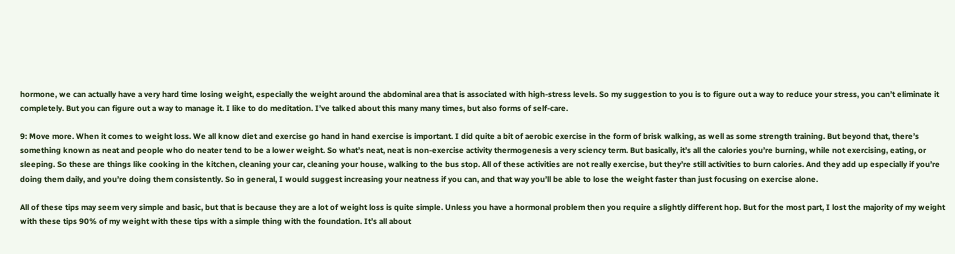hormone, we can actually have a very hard time losing weight, especially the weight around the abdominal area that is associated with high-stress levels. So my suggestion to you is to figure out a way to reduce your stress, you can’t eliminate it completely. But you can figure out a way to manage it. I like to do meditation. I’ve talked about this many many times, but also forms of self-care.

9: Move more. When it comes to weight loss. We all know diet and exercise go hand in hand exercise is important. I did quite a bit of aerobic exercise in the form of brisk walking, as well as some strength training. But beyond that, there’s something known as neat and people who do neater tend to be a lower weight. So what’s neat, neat is non-exercise activity thermogenesis a very sciency term. But basically, it’s all the calories you’re burning, while not exercising, eating, or sleeping. So these are things like cooking in the kitchen, cleaning your car, cleaning your house, walking to the bus stop. All of these activities are not really exercise, but they’re still activities to burn calories. And they add up especially if you’re doing them daily, and you’re doing them consistently. So in general, I would suggest increasing your neatness if you can, and that way you’ll be able to lose the weight faster than just focusing on exercise alone.

All of these tips may seem very simple and basic, but that is because they are a lot of weight loss is quite simple. Unless you have a hormonal problem then you require a slightly different hop. But for the most part, I lost the majority of my weight with these tips 90% of my weight with these tips with a simple thing with the foundation. It’s all about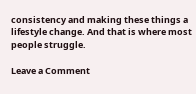consistency and making these things a lifestyle change. And that is where most people struggle.

Leave a Comment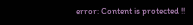error: Content is protected !!